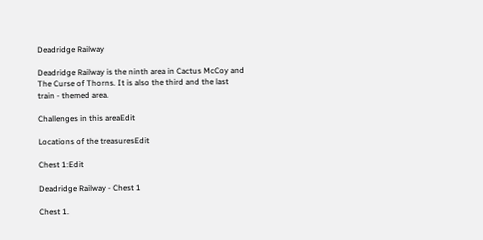Deadridge Railway

Deadridge Railway is the ninth area in Cactus McCoy and The Curse of Thorns. It is also the third and the last train - themed area.

Challenges in this areaEdit

Locations of the treasuresEdit

Chest 1:Edit

Deadridge Railway - Chest 1

Chest 1.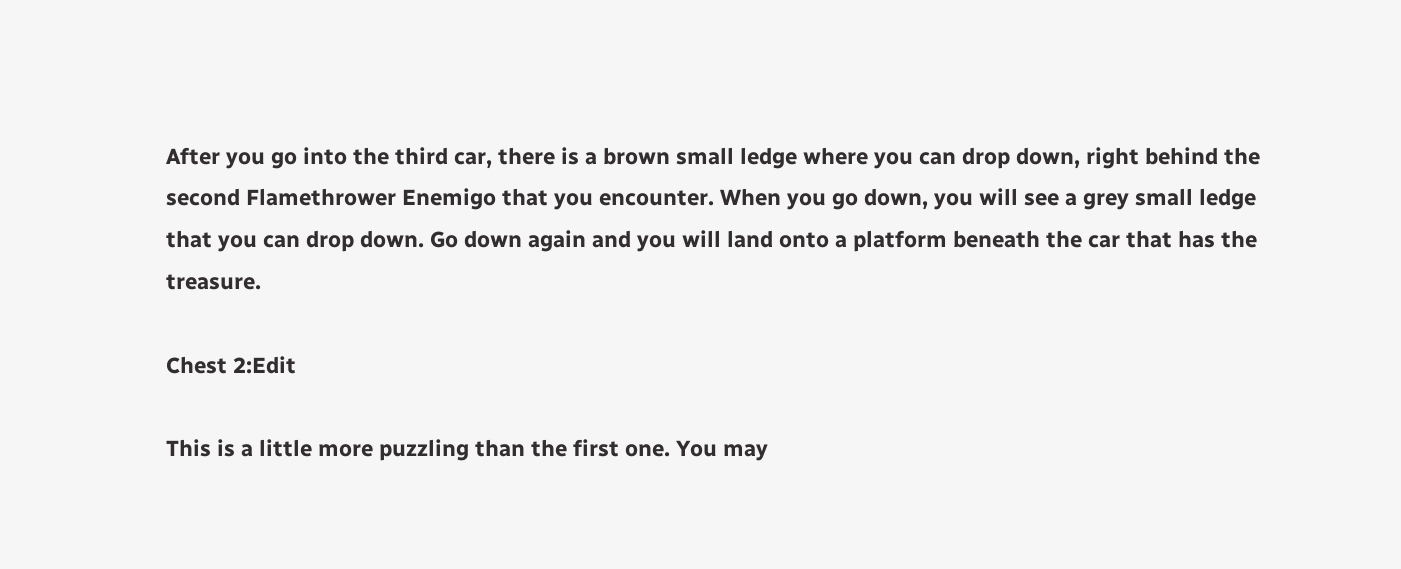After you go into the third car, there is a brown small ledge where you can drop down, right behind the second Flamethrower Enemigo that you encounter. When you go down, you will see a grey small ledge that you can drop down. Go down again and you will land onto a platform beneath the car that has the treasure.

Chest 2:Edit

This is a little more puzzling than the first one. You may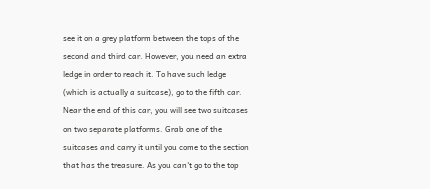see it on a grey platform between the tops of the second and third car. However, you need an extra ledge in order to reach it. To have such ledge (which is actually a suitcase), go to the fifth car. Near the end of this car, you will see two suitcases on two separate platforms. Grab one of the suitcases and carry it until you come to the section that has the treasure. As you can't go to the top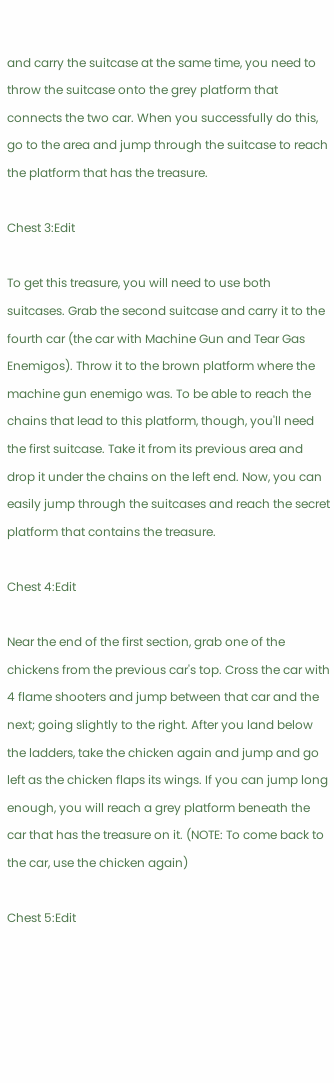and carry the suitcase at the same time, you need to throw the suitcase onto the grey platform that connects the two car. When you successfully do this, go to the area and jump through the suitcase to reach the platform that has the treasure.

Chest 3:Edit

To get this treasure, you will need to use both suitcases. Grab the second suitcase and carry it to the fourth car (the car with Machine Gun and Tear Gas Enemigos). Throw it to the brown platform where the machine gun enemigo was. To be able to reach the chains that lead to this platform, though, you'll need the first suitcase. Take it from its previous area and drop it under the chains on the left end. Now, you can easily jump through the suitcases and reach the secret platform that contains the treasure.

Chest 4:Edit

Near the end of the first section, grab one of the chickens from the previous car's top. Cross the car with 4 flame shooters and jump between that car and the next; going slightly to the right. After you land below the ladders, take the chicken again and jump and go left as the chicken flaps its wings. If you can jump long enough, you will reach a grey platform beneath the car that has the treasure on it. (NOTE: To come back to the car, use the chicken again)

Chest 5:Edit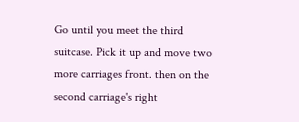Go until you meet the third suitcase. Pick it up and move two more carriages front. then on the second carriage's right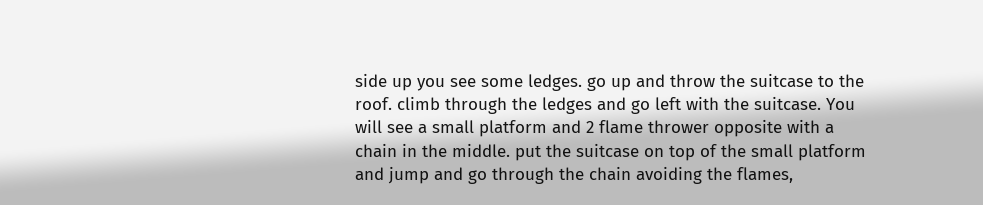side up you see some ledges. go up and throw the suitcase to the roof. climb through the ledges and go left with the suitcase. You will see a small platform and 2 flame thrower opposite with a chain in the middle. put the suitcase on top of the small platform and jump and go through the chain avoiding the flames,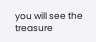you will see the treasure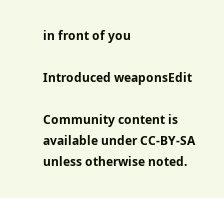in front of you

Introduced weaponsEdit

Community content is available under CC-BY-SA unless otherwise noted.